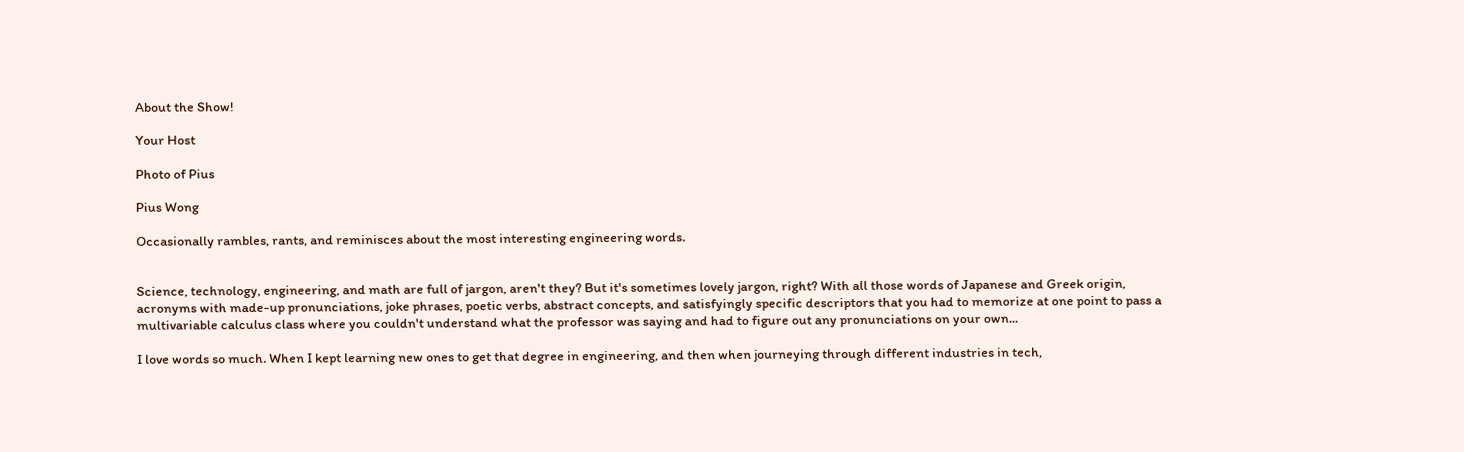About the Show!

Your Host

Photo of Pius

Pius Wong

Occasionally rambles, rants, and reminisces about the most interesting engineering words.


Science, technology, engineering, and math are full of jargon, aren't they? But it's sometimes lovely jargon, right? With all those words of Japanese and Greek origin, acronyms with made-up pronunciations, joke phrases, poetic verbs, abstract concepts, and satisfyingly specific descriptors that you had to memorize at one point to pass a multivariable calculus class where you couldn't understand what the professor was saying and had to figure out any pronunciations on your own...

I love words so much. When I kept learning new ones to get that degree in engineering, and then when journeying through different industries in tech,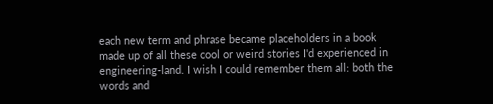each new term and phrase became placeholders in a book made up of all these cool or weird stories I'd experienced in engineering-land. I wish I could remember them all: both the words and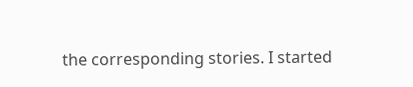the corresponding stories. I started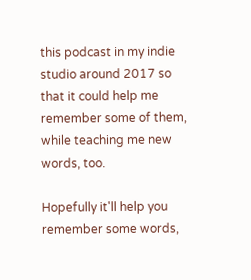this podcast in my indie studio around 2017 so that it could help me remember some of them, while teaching me new words, too.

Hopefully it'll help you remember some words,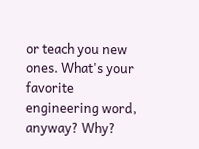or teach you new ones. What's your favorite engineering word, anyway? Why?